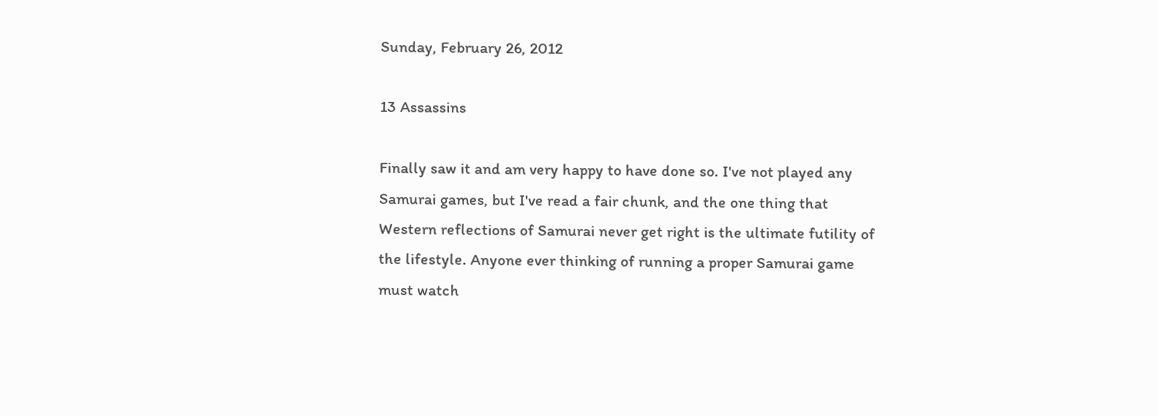Sunday, February 26, 2012

13 Assassins

Finally saw it and am very happy to have done so. I've not played any Samurai games, but I've read a fair chunk, and the one thing that Western reflections of Samurai never get right is the ultimate futility of the lifestyle. Anyone ever thinking of running a proper Samurai game must watch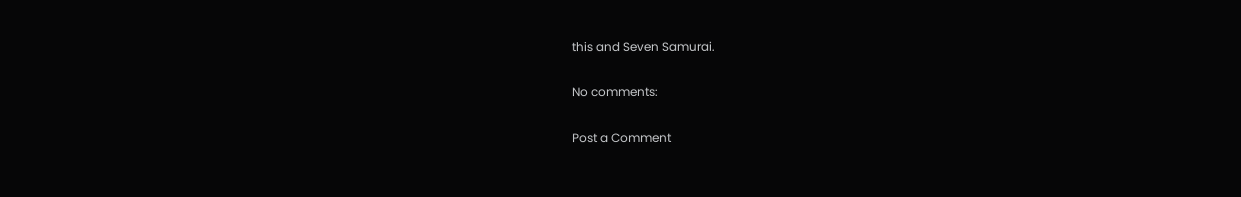this and Seven Samurai.

No comments:

Post a Comment